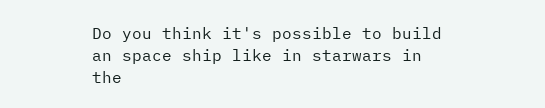Do you think it's possible to build an space ship like in starwars in the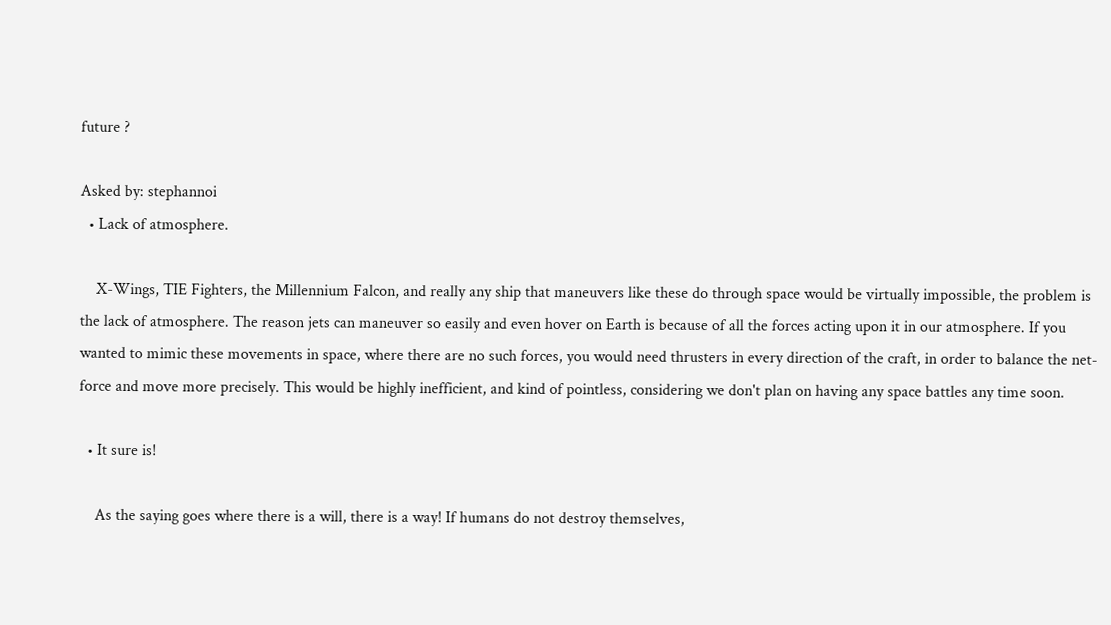future ?

Asked by: stephannoi
  • Lack of atmosphere.

    X-Wings, TIE Fighters, the Millennium Falcon, and really any ship that maneuvers like these do through space would be virtually impossible, the problem is the lack of atmosphere. The reason jets can maneuver so easily and even hover on Earth is because of all the forces acting upon it in our atmosphere. If you wanted to mimic these movements in space, where there are no such forces, you would need thrusters in every direction of the craft, in order to balance the net-force and move more precisely. This would be highly inefficient, and kind of pointless, considering we don't plan on having any space battles any time soon.

  • It sure is!

    As the saying goes where there is a will, there is a way! If humans do not destroy themselves,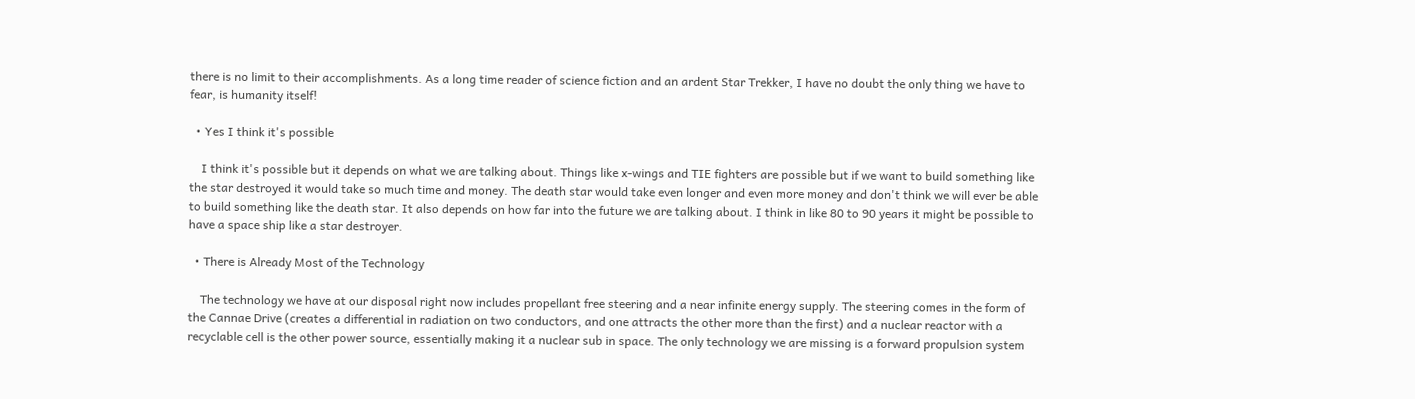there is no limit to their accomplishments. As a long time reader of science fiction and an ardent Star Trekker, I have no doubt the only thing we have to fear, is humanity itself!

  • Yes I think it's possible

    I think it's possible but it depends on what we are talking about. Things like x-wings and TIE fighters are possible but if we want to build something like the star destroyed it would take so much time and money. The death star would take even longer and even more money and don't think we will ever be able to build something like the death star. It also depends on how far into the future we are talking about. I think in like 80 to 90 years it might be possible to have a space ship like a star destroyer.

  • There is Already Most of the Technology

    The technology we have at our disposal right now includes propellant free steering and a near infinite energy supply. The steering comes in the form of the Cannae Drive (creates a differential in radiation on two conductors, and one attracts the other more than the first) and a nuclear reactor with a recyclable cell is the other power source, essentially making it a nuclear sub in space. The only technology we are missing is a forward propulsion system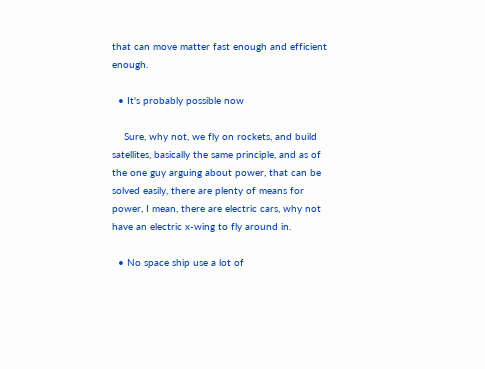that can move matter fast enough and efficient enough.

  • It's probably possible now

    Sure, why not, we fly on rockets, and build satellites, basically the same principle, and as of the one guy arguing about power, that can be solved easily, there are plenty of means for power, I mean, there are electric cars, why not have an electric x-wing to fly around in.

  • No space ship use a lot of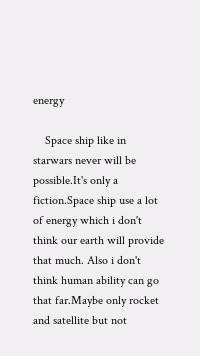energy

    Space ship like in starwars never will be possible.It's only a fiction.Space ship use a lot of energy which i don't think our earth will provide that much. Also i don't think human ability can go that far.Maybe only rocket and satellite but not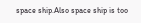space ship.Also space ship is too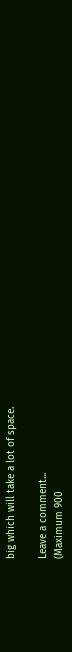big which will take a lot of space.

Leave a comment...
(Maximum 900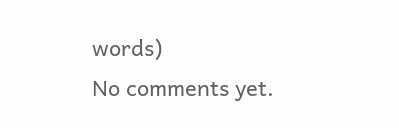words)
No comments yet.